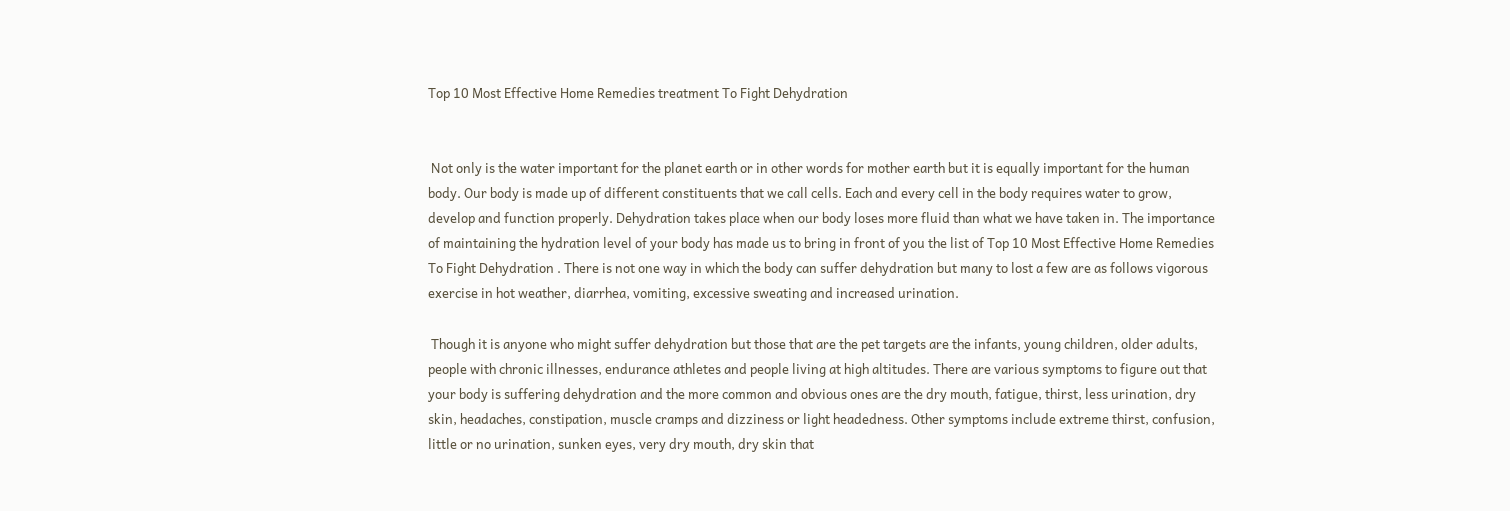Top 10 Most Effective Home Remedies treatment To Fight Dehydration


 Not only is the water important for the planet earth or in other words for mother earth but it is equally important for the human body. Our body is made up of different constituents that we call cells. Each and every cell in the body requires water to grow, develop and function properly. Dehydration takes place when our body loses more fluid than what we have taken in. The importance of maintaining the hydration level of your body has made us to bring in front of you the list of Top 10 Most Effective Home Remedies To Fight Dehydration . There is not one way in which the body can suffer dehydration but many to lost a few are as follows vigorous exercise in hot weather, diarrhea, vomiting, excessive sweating and increased urination.

 Though it is anyone who might suffer dehydration but those that are the pet targets are the infants, young children, older adults, people with chronic illnesses, endurance athletes and people living at high altitudes. There are various symptoms to figure out that your body is suffering dehydration and the more common and obvious ones are the dry mouth, fatigue, thirst, less urination, dry skin, headaches, constipation, muscle cramps and dizziness or light headedness. Other symptoms include extreme thirst, confusion, little or no urination, sunken eyes, very dry mouth, dry skin that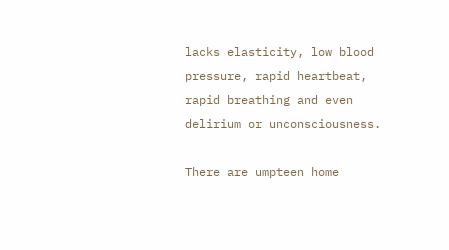lacks elasticity, low blood pressure, rapid heartbeat, rapid breathing and even delirium or unconsciousness.

There are umpteen home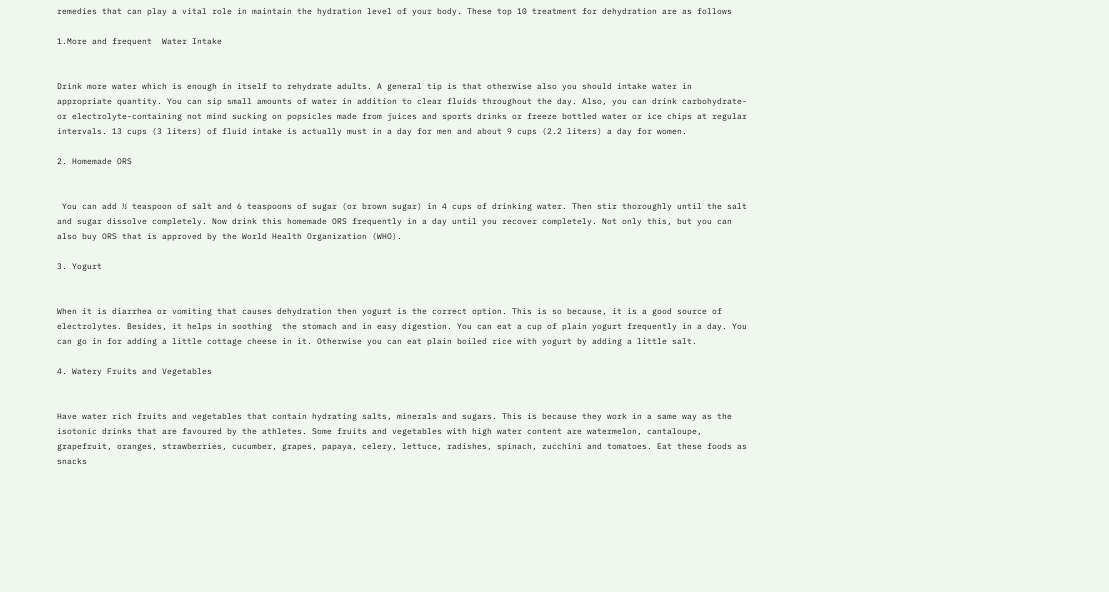remedies that can play a vital role in maintain the hydration level of your body. These top 10 treatment for dehydration are as follows

1.More and frequent  Water Intake


Drink more water which is enough in itself to rehydrate adults. A general tip is that otherwise also you should intake water in appropriate quantity. You can sip small amounts of water in addition to clear fluids throughout the day. Also, you can drink carbohydrate- or electrolyte-containing not mind sucking on popsicles made from juices and sports drinks or freeze bottled water or ice chips at regular intervals. 13 cups (3 liters) of fluid intake is actually must in a day for men and about 9 cups (2.2 liters) a day for women.

2. Homemade ORS


 You can add ½ teaspoon of salt and 6 teaspoons of sugar (or brown sugar) in 4 cups of drinking water. Then stir thoroughly until the salt and sugar dissolve completely. Now drink this homemade ORS frequently in a day until you recover completely. Not only this, but you can also buy ORS that is approved by the World Health Organization (WHO).

3. Yogurt


When it is diarrhea or vomiting that causes dehydration then yogurt is the correct option. This is so because, it is a good source of electrolytes. Besides, it helps in soothing  the stomach and in easy digestion. You can eat a cup of plain yogurt frequently in a day. You can go in for adding a little cottage cheese in it. Otherwise you can eat plain boiled rice with yogurt by adding a little salt.

4. Watery Fruits and Vegetables


Have water rich fruits and vegetables that contain hydrating salts, minerals and sugars. This is because they work in a same way as the isotonic drinks that are favoured by the athletes. Some fruits and vegetables with high water content are watermelon, cantaloupe, grapefruit, oranges, strawberries, cucumber, grapes, papaya, celery, lettuce, radishes, spinach, zucchini and tomatoes. Eat these foods as snacks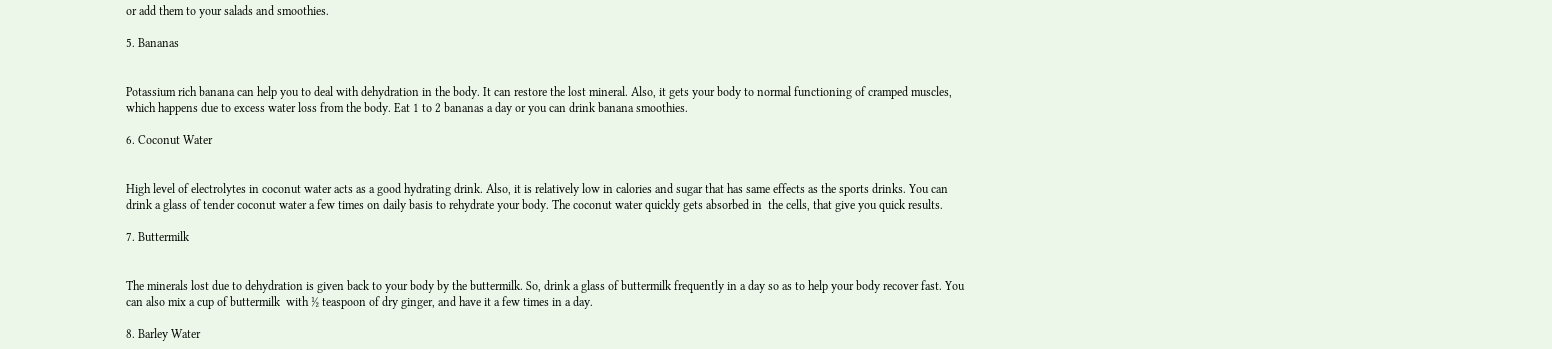or add them to your salads and smoothies.

5. Bananas


Potassium rich banana can help you to deal with dehydration in the body. It can restore the lost mineral. Also, it gets your body to normal functioning of cramped muscles, which happens due to excess water loss from the body. Eat 1 to 2 bananas a day or you can drink banana smoothies.

6. Coconut Water


High level of electrolytes in coconut water acts as a good hydrating drink. Also, it is relatively low in calories and sugar that has same effects as the sports drinks. You can drink a glass of tender coconut water a few times on daily basis to rehydrate your body. The coconut water quickly gets absorbed in  the cells, that give you quick results.

7. Buttermilk


The minerals lost due to dehydration is given back to your body by the buttermilk. So, drink a glass of buttermilk frequently in a day so as to help your body recover fast. You can also mix a cup of buttermilk  with ½ teaspoon of dry ginger, and have it a few times in a day.

8. Barley Water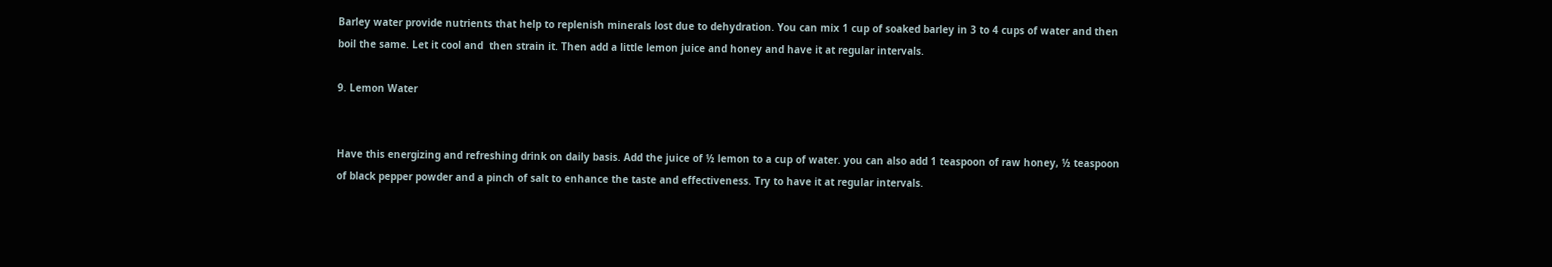Barley water provide nutrients that help to replenish minerals lost due to dehydration. You can mix 1 cup of soaked barley in 3 to 4 cups of water and then boil the same. Let it cool and  then strain it. Then add a little lemon juice and honey and have it at regular intervals.

9. Lemon Water


Have this energizing and refreshing drink on daily basis. Add the juice of ½ lemon to a cup of water. you can also add 1 teaspoon of raw honey, ½ teaspoon of black pepper powder and a pinch of salt to enhance the taste and effectiveness. Try to have it at regular intervals.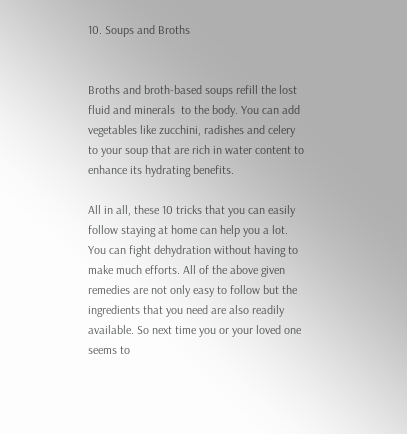10. Soups and Broths


Broths and broth-based soups refill the lost fluid and minerals  to the body. You can add vegetables like zucchini, radishes and celery to your soup that are rich in water content to enhance its hydrating benefits.

All in all, these 10 tricks that you can easily follow staying at home can help you a lot. You can fight dehydration without having to make much efforts. All of the above given remedies are not only easy to follow but the ingredients that you need are also readily available. So next time you or your loved one seems to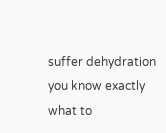suffer dehydration you know exactly what to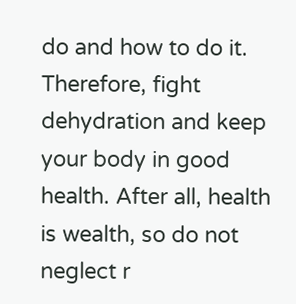do and how to do it. Therefore, fight dehydration and keep your body in good health. After all, health is wealth, so do not neglect r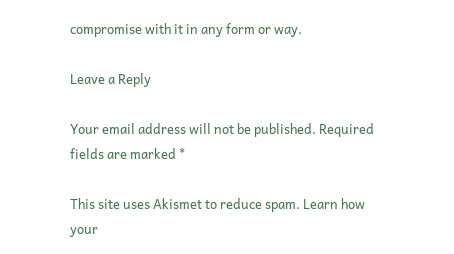compromise with it in any form or way.

Leave a Reply

Your email address will not be published. Required fields are marked *

This site uses Akismet to reduce spam. Learn how your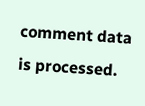comment data is processed.